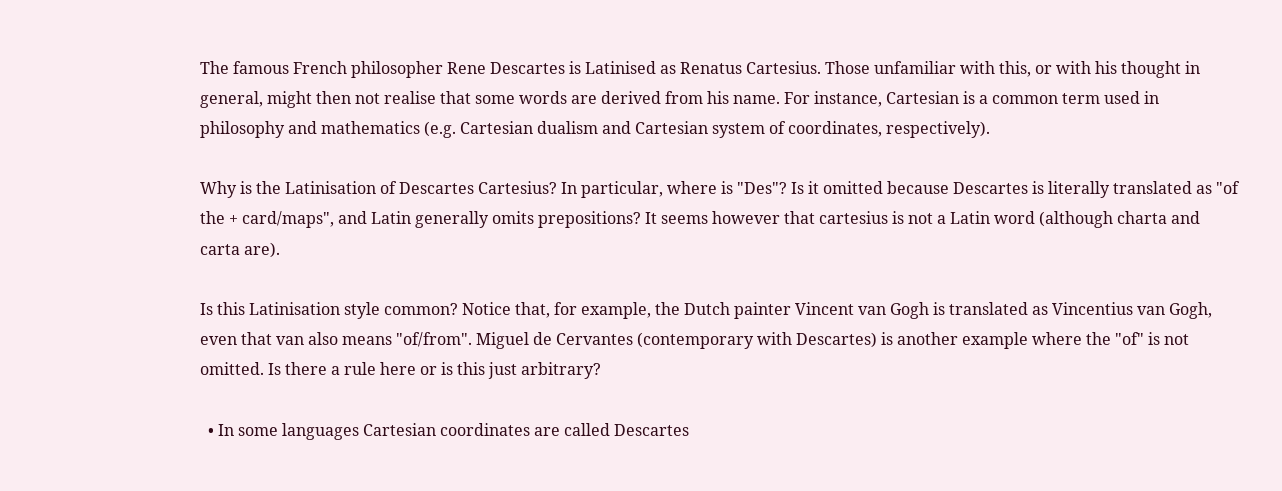The famous French philosopher Rene Descartes is Latinised as Renatus Cartesius. Those unfamiliar with this, or with his thought in general, might then not realise that some words are derived from his name. For instance, Cartesian is a common term used in philosophy and mathematics (e.g. Cartesian dualism and Cartesian system of coordinates, respectively).

Why is the Latinisation of Descartes Cartesius? In particular, where is "Des"? Is it omitted because Descartes is literally translated as "of the + card/maps", and Latin generally omits prepositions? It seems however that cartesius is not a Latin word (although charta and carta are).

Is this Latinisation style common? Notice that, for example, the Dutch painter Vincent van Gogh is translated as Vincentius van Gogh, even that van also means "of/from". Miguel de Cervantes (contemporary with Descartes) is another example where the "of" is not omitted. Is there a rule here or is this just arbitrary?

  • In some languages Cartesian coordinates are called Descartes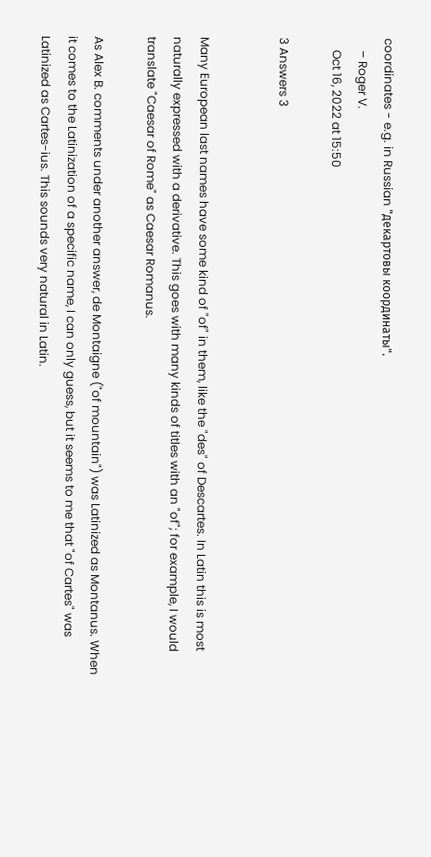coordinates - e.g. in Russian "декартовы координаты".
    – Roger V.
    Oct 16, 2022 at 15:50

3 Answers 3


Many European last names have some kind of "of" in them, like the "des" of Descartes. In Latin this is most naturally expressed with a derivative. This goes with many kinds of titles with an "of"; for example, I would translate "Caesar of Rome" as Caesar Romanus.

As Alex B. comments under another answer, de Montaigne ("of mountain") was Latinized as Montanus. When it comes to the Latinization of a specific name, I can only guess, but it seems to me that "of Cartes" was Latinized as Cartes-ius. This sounds very natural in Latin.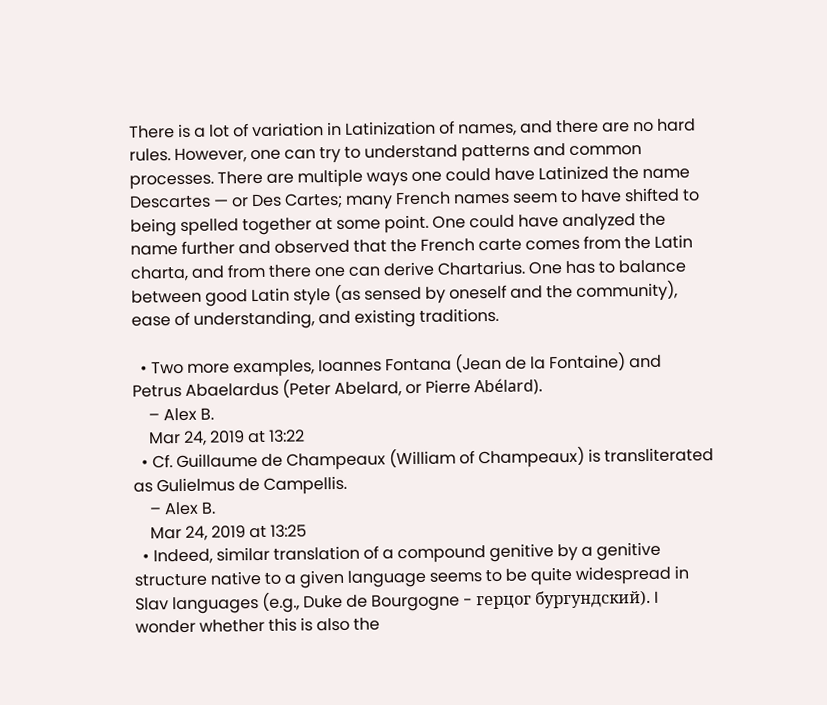There is a lot of variation in Latinization of names, and there are no hard rules. However, one can try to understand patterns and common processes. There are multiple ways one could have Latinized the name Descartes — or Des Cartes; many French names seem to have shifted to being spelled together at some point. One could have analyzed the name further and observed that the French carte comes from the Latin charta, and from there one can derive Chartarius. One has to balance between good Latin style (as sensed by oneself and the community), ease of understanding, and existing traditions.

  • Two more examples, Ioannes Fontana (Jean de la Fontaine) and Petrus Abaelardus (Peter Abelard, or Pierre Abélard).
    – Alex B.
    Mar 24, 2019 at 13:22
  • Cf. Guillaume de Champeaux (William of Champeaux) is transliterated as Gulielmus de Campellis.
    – Alex B.
    Mar 24, 2019 at 13:25
  • Indeed, similar translation of a compound genitive by a genitive structure native to a given language seems to be quite widespread in Slav languages (e.g., Duke de Bourgogne - герцог бургундский). I wonder whether this is also the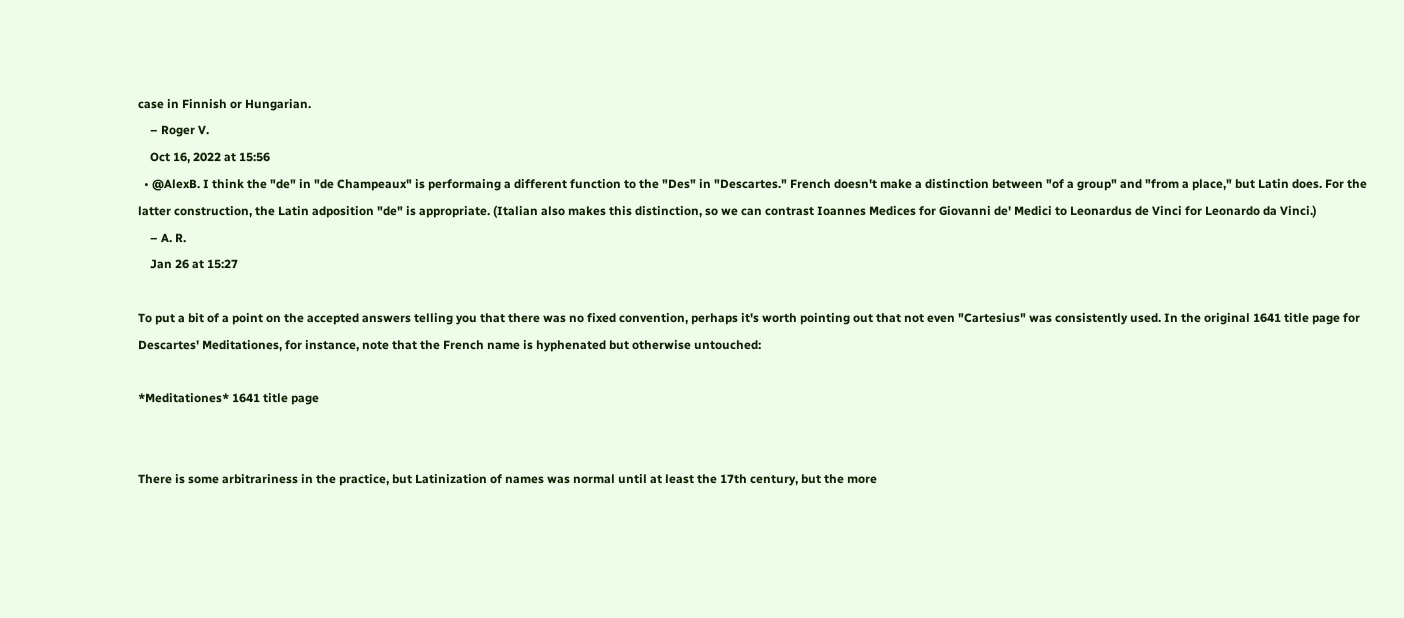case in Finnish or Hungarian.
    – Roger V.
    Oct 16, 2022 at 15:56
  • @AlexB. I think the "de" in "de Champeaux" is performaing a different function to the "Des" in "Descartes." French doesn't make a distinction between "of a group" and "from a place," but Latin does. For the latter construction, the Latin adposition "de" is appropriate. (Italian also makes this distinction, so we can contrast Ioannes Medices for Giovanni de' Medici to Leonardus de Vinci for Leonardo da Vinci.)
    – A. R.
    Jan 26 at 15:27

To put a bit of a point on the accepted answers telling you that there was no fixed convention, perhaps it's worth pointing out that not even "Cartesius" was consistently used. In the original 1641 title page for Descartes' Meditationes, for instance, note that the French name is hyphenated but otherwise untouched:

*Meditationes* 1641 title page


There is some arbitrariness in the practice, but Latinization of names was normal until at least the 17th century, but the more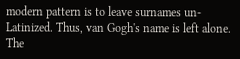modern pattern is to leave surnames un-Latinized. Thus, van Gogh's name is left alone. The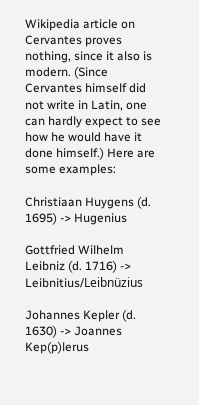Wikipedia article on Cervantes proves nothing, since it also is modern. (Since Cervantes himself did not write in Latin, one can hardly expect to see how he would have it done himself.) Here are some examples:

Christiaan Huygens (d. 1695) -> Hugenius

Gottfried Wilhelm Leibniz (d. 1716) -> Leibnitius/Leibnüzius

Johannes Kepler (d. 1630) -> Joannes Kep(p)lerus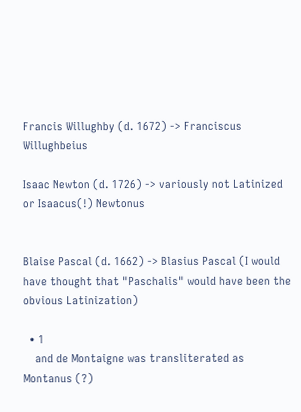Francis Willughby (d. 1672) -> Franciscus Willughbeius

Isaac Newton (d. 1726) -> variously not Latinized or Isaacus(!) Newtonus


Blaise Pascal (d. 1662) -> Blasius Pascal (I would have thought that "Paschalis" would have been the obvious Latinization)

  • 1
    and de Montaigne was transliterated as Montanus (?)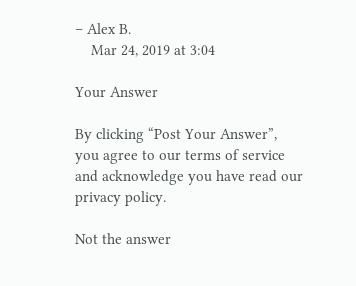– Alex B.
    Mar 24, 2019 at 3:04

Your Answer

By clicking “Post Your Answer”, you agree to our terms of service and acknowledge you have read our privacy policy.

Not the answer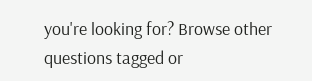you're looking for? Browse other questions tagged or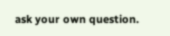ask your own question.